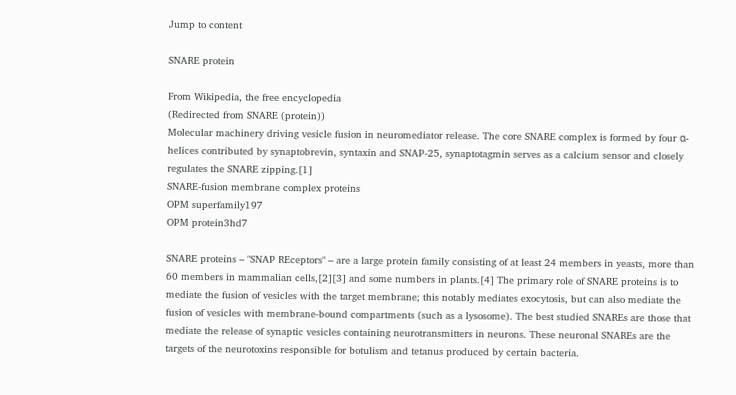Jump to content

SNARE protein

From Wikipedia, the free encyclopedia
(Redirected from SNARE (protein))
Molecular machinery driving vesicle fusion in neuromediator release. The core SNARE complex is formed by four α-helices contributed by synaptobrevin, syntaxin and SNAP-25, synaptotagmin serves as a calcium sensor and closely regulates the SNARE zipping.[1]
SNARE-fusion membrane complex proteins
OPM superfamily197
OPM protein3hd7

SNARE proteins – "SNAP REceptors" – are a large protein family consisting of at least 24 members in yeasts, more than 60 members in mammalian cells,[2][3] and some numbers in plants.[4] The primary role of SNARE proteins is to mediate the fusion of vesicles with the target membrane; this notably mediates exocytosis, but can also mediate the fusion of vesicles with membrane-bound compartments (such as a lysosome). The best studied SNAREs are those that mediate the release of synaptic vesicles containing neurotransmitters in neurons. These neuronal SNAREs are the targets of the neurotoxins responsible for botulism and tetanus produced by certain bacteria.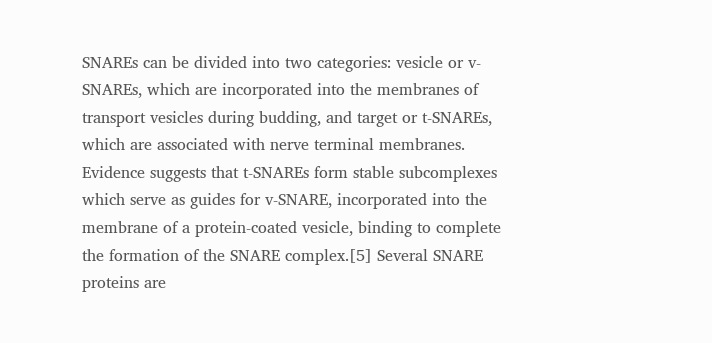SNAREs can be divided into two categories: vesicle or v-SNAREs, which are incorporated into the membranes of transport vesicles during budding, and target or t-SNAREs, which are associated with nerve terminal membranes. Evidence suggests that t-SNAREs form stable subcomplexes which serve as guides for v-SNARE, incorporated into the membrane of a protein-coated vesicle, binding to complete the formation of the SNARE complex.[5] Several SNARE proteins are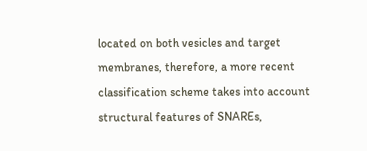located on both vesicles and target membranes, therefore, a more recent classification scheme takes into account structural features of SNAREs,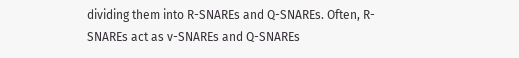dividing them into R-SNAREs and Q-SNAREs. Often, R-SNAREs act as v-SNAREs and Q-SNAREs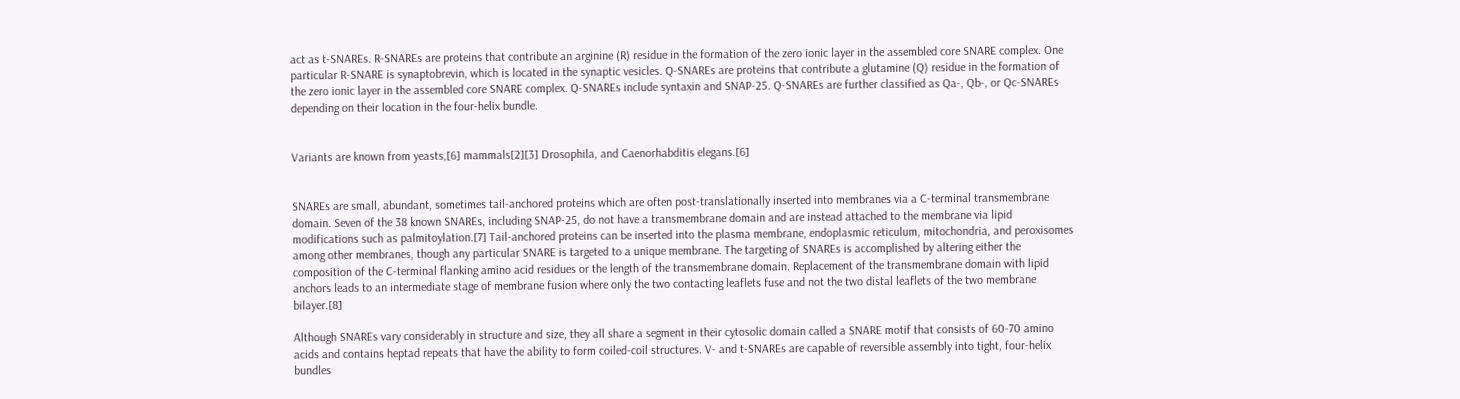act as t-SNAREs. R-SNAREs are proteins that contribute an arginine (R) residue in the formation of the zero ionic layer in the assembled core SNARE complex. One particular R-SNARE is synaptobrevin, which is located in the synaptic vesicles. Q-SNAREs are proteins that contribute a glutamine (Q) residue in the formation of the zero ionic layer in the assembled core SNARE complex. Q-SNAREs include syntaxin and SNAP-25. Q-SNAREs are further classified as Qa-, Qb-, or Qc-SNAREs depending on their location in the four-helix bundle.


Variants are known from yeasts,[6] mammals[2][3] Drosophila, and Caenorhabditis elegans.[6]


SNAREs are small, abundant, sometimes tail-anchored proteins which are often post-translationally inserted into membranes via a C-terminal transmembrane domain. Seven of the 38 known SNAREs, including SNAP-25, do not have a transmembrane domain and are instead attached to the membrane via lipid modifications such as palmitoylation.[7] Tail-anchored proteins can be inserted into the plasma membrane, endoplasmic reticulum, mitochondria, and peroxisomes among other membranes, though any particular SNARE is targeted to a unique membrane. The targeting of SNAREs is accomplished by altering either the composition of the C-terminal flanking amino acid residues or the length of the transmembrane domain. Replacement of the transmembrane domain with lipid anchors leads to an intermediate stage of membrane fusion where only the two contacting leaflets fuse and not the two distal leaflets of the two membrane bilayer.[8]

Although SNAREs vary considerably in structure and size, they all share a segment in their cytosolic domain called a SNARE motif that consists of 60-70 amino acids and contains heptad repeats that have the ability to form coiled-coil structures. V- and t-SNAREs are capable of reversible assembly into tight, four-helix bundles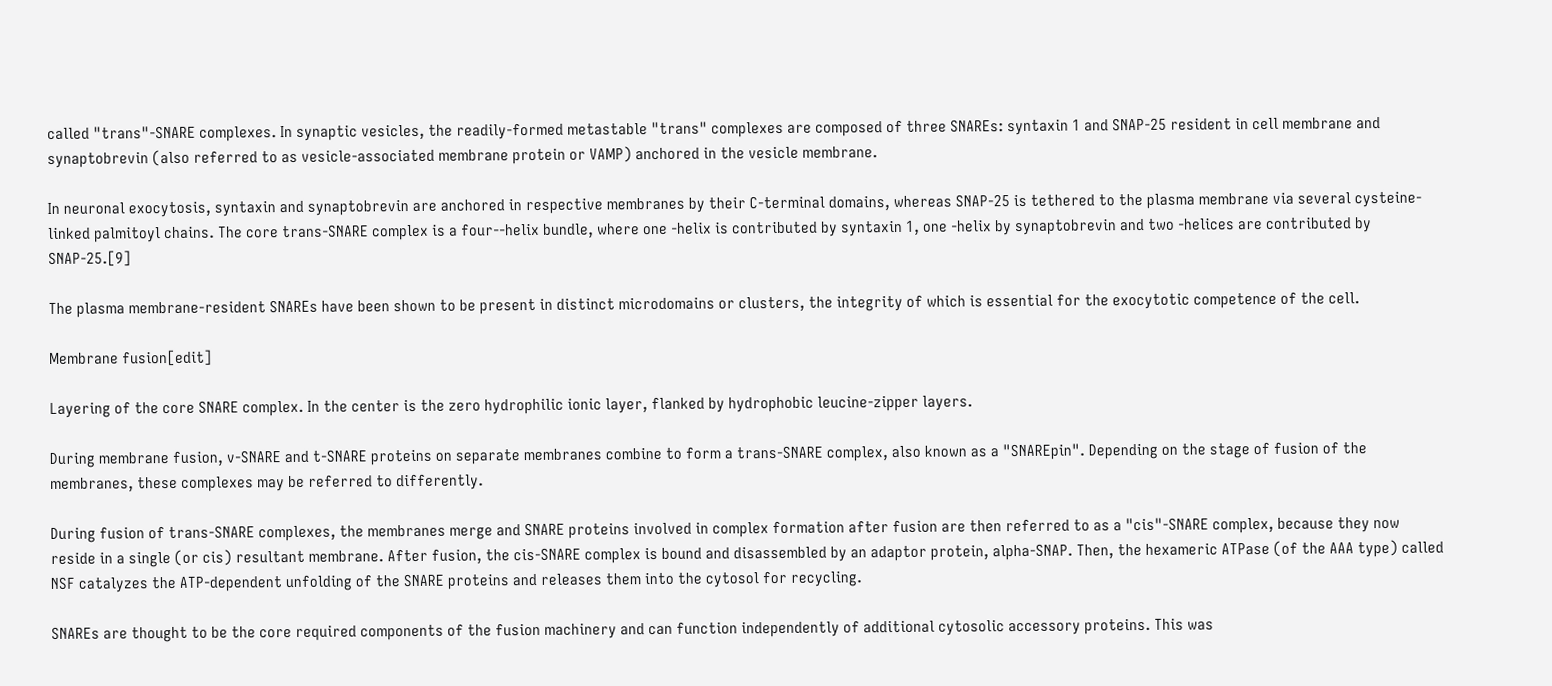called "trans"-SNARE complexes. In synaptic vesicles, the readily-formed metastable "trans" complexes are composed of three SNAREs: syntaxin 1 and SNAP-25 resident in cell membrane and synaptobrevin (also referred to as vesicle-associated membrane protein or VAMP) anchored in the vesicle membrane.

In neuronal exocytosis, syntaxin and synaptobrevin are anchored in respective membranes by their C-terminal domains, whereas SNAP-25 is tethered to the plasma membrane via several cysteine-linked palmitoyl chains. The core trans-SNARE complex is a four--helix bundle, where one -helix is contributed by syntaxin 1, one -helix by synaptobrevin and two -helices are contributed by SNAP-25.[9]

The plasma membrane-resident SNAREs have been shown to be present in distinct microdomains or clusters, the integrity of which is essential for the exocytotic competence of the cell.

Membrane fusion[edit]

Layering of the core SNARE complex. In the center is the zero hydrophilic ionic layer, flanked by hydrophobic leucine-zipper layers.

During membrane fusion, v-SNARE and t-SNARE proteins on separate membranes combine to form a trans-SNARE complex, also known as a "SNAREpin". Depending on the stage of fusion of the membranes, these complexes may be referred to differently.

During fusion of trans-SNARE complexes, the membranes merge and SNARE proteins involved in complex formation after fusion are then referred to as a "cis"-SNARE complex, because they now reside in a single (or cis) resultant membrane. After fusion, the cis-SNARE complex is bound and disassembled by an adaptor protein, alpha-SNAP. Then, the hexameric ATPase (of the AAA type) called NSF catalyzes the ATP-dependent unfolding of the SNARE proteins and releases them into the cytosol for recycling.

SNAREs are thought to be the core required components of the fusion machinery and can function independently of additional cytosolic accessory proteins. This was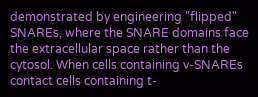demonstrated by engineering "flipped" SNAREs, where the SNARE domains face the extracellular space rather than the cytosol. When cells containing v-SNAREs contact cells containing t-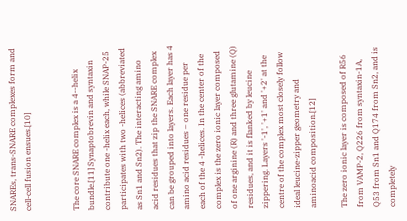SNAREs, trans-SNARE complexes form and cell-cell fusion ensues.[10]


The core SNARE complex is a 4--helix bundle.[11] Synaptobrevin and syntaxin contribute one -helix each, while SNAP-25 participates with two -helices (abbreviated as Sn1 and Sn2). The interacting amino acid residues that zip the SNARE complex can be grouped into layers. Each layer has 4 amino acid residues – one residue per each of the 4 -helices. In the center of the complex is the zero ionic layer composed of one arginine (R) and three glutamine (Q) residues, and it is flanked by leucine zippering. Layers '-1', '+1' and '+2' at the centre of the complex most closely follow ideal leucine-zipper geometry and aminoacid composition.[12]

The zero ionic layer is composed of R56 from VAMP-2, Q226 from syntaxin-1A, Q53 from Sn1 and Q174 from Sn2, and is completely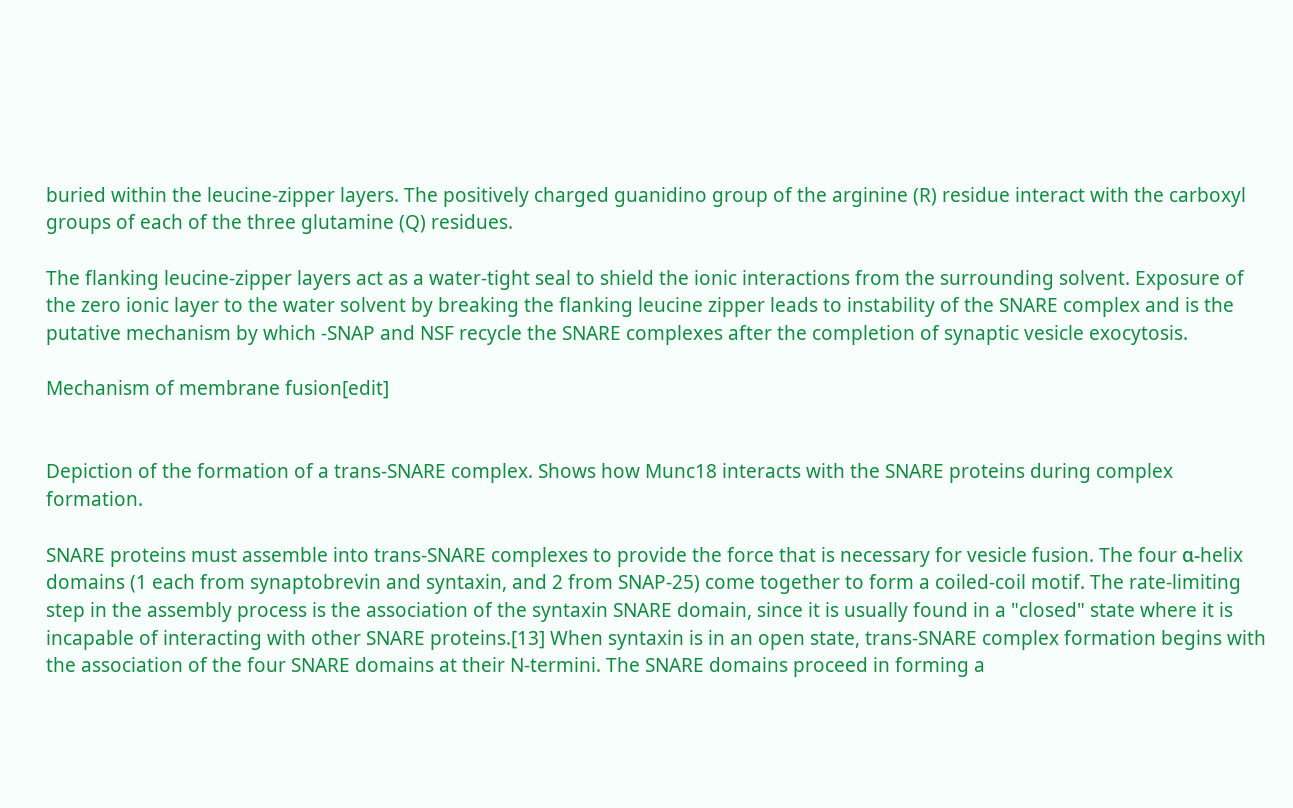buried within the leucine-zipper layers. The positively charged guanidino group of the arginine (R) residue interact with the carboxyl groups of each of the three glutamine (Q) residues.

The flanking leucine-zipper layers act as a water-tight seal to shield the ionic interactions from the surrounding solvent. Exposure of the zero ionic layer to the water solvent by breaking the flanking leucine zipper leads to instability of the SNARE complex and is the putative mechanism by which -SNAP and NSF recycle the SNARE complexes after the completion of synaptic vesicle exocytosis.

Mechanism of membrane fusion[edit]


Depiction of the formation of a trans-SNARE complex. Shows how Munc18 interacts with the SNARE proteins during complex formation.

SNARE proteins must assemble into trans-SNARE complexes to provide the force that is necessary for vesicle fusion. The four α-helix domains (1 each from synaptobrevin and syntaxin, and 2 from SNAP-25) come together to form a coiled-coil motif. The rate-limiting step in the assembly process is the association of the syntaxin SNARE domain, since it is usually found in a "closed" state where it is incapable of interacting with other SNARE proteins.[13] When syntaxin is in an open state, trans-SNARE complex formation begins with the association of the four SNARE domains at their N-termini. The SNARE domains proceed in forming a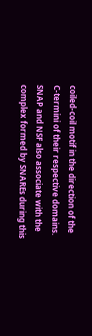coiled-coil motif in the direction of the C-termini of their respective domains. SNAP and NSF also associate with the complex formed by SNAREs during this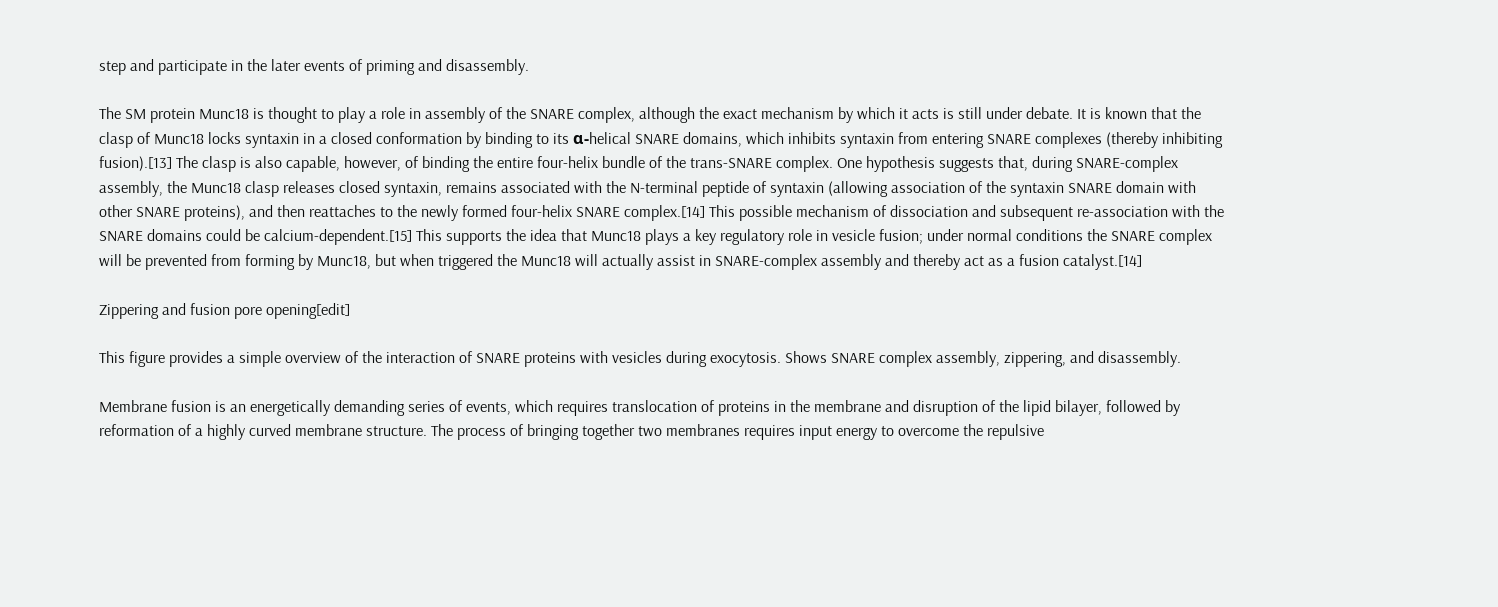step and participate in the later events of priming and disassembly.

The SM protein Munc18 is thought to play a role in assembly of the SNARE complex, although the exact mechanism by which it acts is still under debate. It is known that the clasp of Munc18 locks syntaxin in a closed conformation by binding to its α-helical SNARE domains, which inhibits syntaxin from entering SNARE complexes (thereby inhibiting fusion).[13] The clasp is also capable, however, of binding the entire four-helix bundle of the trans-SNARE complex. One hypothesis suggests that, during SNARE-complex assembly, the Munc18 clasp releases closed syntaxin, remains associated with the N-terminal peptide of syntaxin (allowing association of the syntaxin SNARE domain with other SNARE proteins), and then reattaches to the newly formed four-helix SNARE complex.[14] This possible mechanism of dissociation and subsequent re-association with the SNARE domains could be calcium-dependent.[15] This supports the idea that Munc18 plays a key regulatory role in vesicle fusion; under normal conditions the SNARE complex will be prevented from forming by Munc18, but when triggered the Munc18 will actually assist in SNARE-complex assembly and thereby act as a fusion catalyst.[14]

Zippering and fusion pore opening[edit]

This figure provides a simple overview of the interaction of SNARE proteins with vesicles during exocytosis. Shows SNARE complex assembly, zippering, and disassembly.

Membrane fusion is an energetically demanding series of events, which requires translocation of proteins in the membrane and disruption of the lipid bilayer, followed by reformation of a highly curved membrane structure. The process of bringing together two membranes requires input energy to overcome the repulsive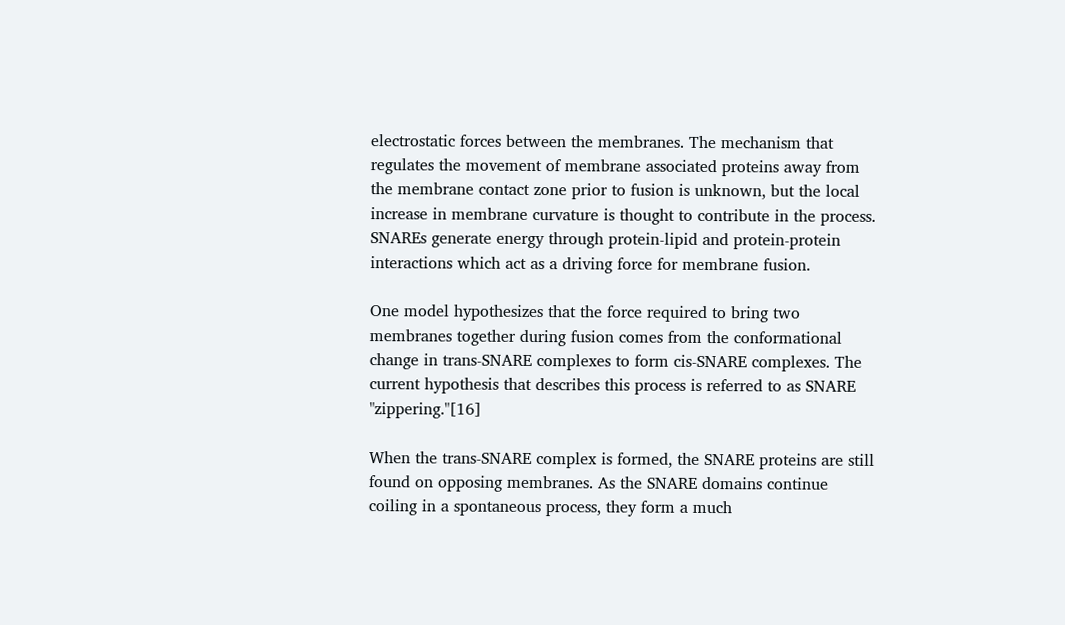electrostatic forces between the membranes. The mechanism that regulates the movement of membrane associated proteins away from the membrane contact zone prior to fusion is unknown, but the local increase in membrane curvature is thought to contribute in the process. SNAREs generate energy through protein-lipid and protein-protein interactions which act as a driving force for membrane fusion.

One model hypothesizes that the force required to bring two membranes together during fusion comes from the conformational change in trans-SNARE complexes to form cis-SNARE complexes. The current hypothesis that describes this process is referred to as SNARE "zippering."[16]

When the trans-SNARE complex is formed, the SNARE proteins are still found on opposing membranes. As the SNARE domains continue coiling in a spontaneous process, they form a much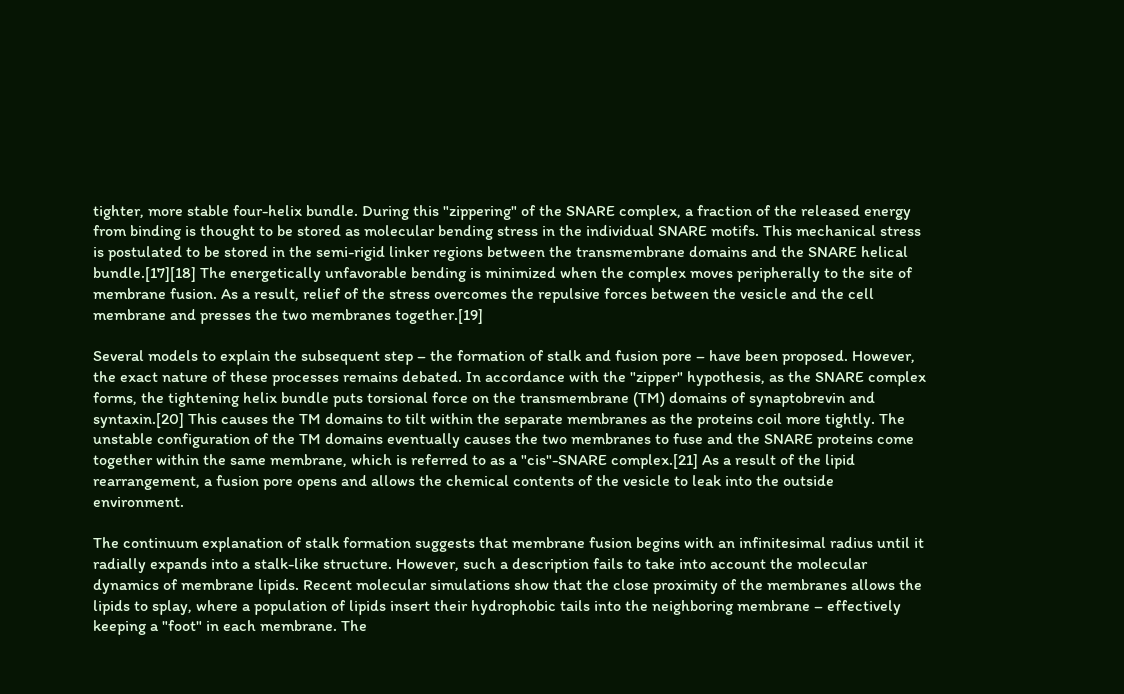tighter, more stable four-helix bundle. During this "zippering" of the SNARE complex, a fraction of the released energy from binding is thought to be stored as molecular bending stress in the individual SNARE motifs. This mechanical stress is postulated to be stored in the semi-rigid linker regions between the transmembrane domains and the SNARE helical bundle.[17][18] The energetically unfavorable bending is minimized when the complex moves peripherally to the site of membrane fusion. As a result, relief of the stress overcomes the repulsive forces between the vesicle and the cell membrane and presses the two membranes together.[19]

Several models to explain the subsequent step – the formation of stalk and fusion pore – have been proposed. However, the exact nature of these processes remains debated. In accordance with the "zipper" hypothesis, as the SNARE complex forms, the tightening helix bundle puts torsional force on the transmembrane (TM) domains of synaptobrevin and syntaxin.[20] This causes the TM domains to tilt within the separate membranes as the proteins coil more tightly. The unstable configuration of the TM domains eventually causes the two membranes to fuse and the SNARE proteins come together within the same membrane, which is referred to as a "cis"-SNARE complex.[21] As a result of the lipid rearrangement, a fusion pore opens and allows the chemical contents of the vesicle to leak into the outside environment.

The continuum explanation of stalk formation suggests that membrane fusion begins with an infinitesimal radius until it radially expands into a stalk-like structure. However, such a description fails to take into account the molecular dynamics of membrane lipids. Recent molecular simulations show that the close proximity of the membranes allows the lipids to splay, where a population of lipids insert their hydrophobic tails into the neighboring membrane – effectively keeping a "foot" in each membrane. The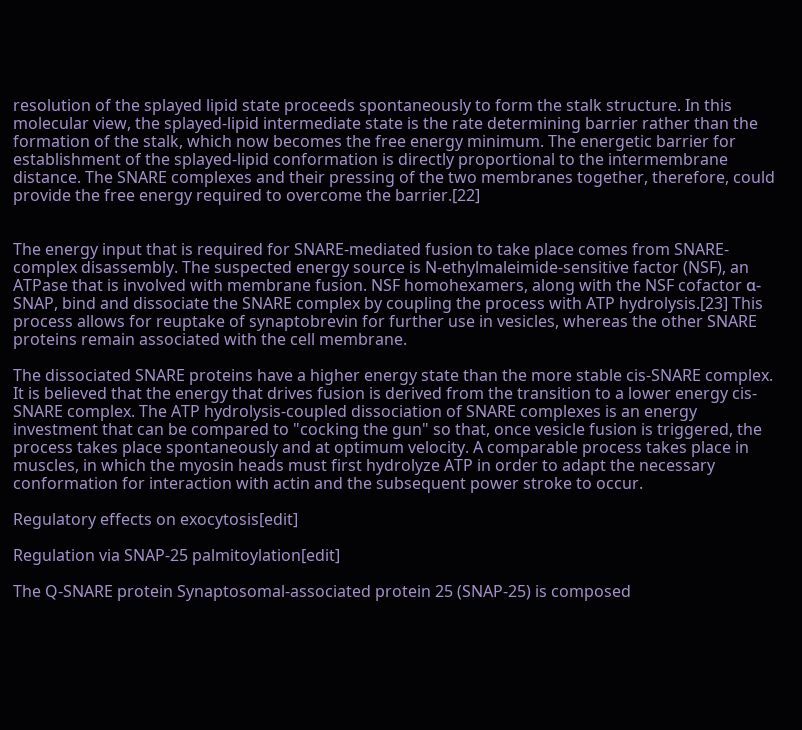resolution of the splayed lipid state proceeds spontaneously to form the stalk structure. In this molecular view, the splayed-lipid intermediate state is the rate determining barrier rather than the formation of the stalk, which now becomes the free energy minimum. The energetic barrier for establishment of the splayed-lipid conformation is directly proportional to the intermembrane distance. The SNARE complexes and their pressing of the two membranes together, therefore, could provide the free energy required to overcome the barrier.[22]


The energy input that is required for SNARE-mediated fusion to take place comes from SNARE-complex disassembly. The suspected energy source is N-ethylmaleimide-sensitive factor (NSF), an ATPase that is involved with membrane fusion. NSF homohexamers, along with the NSF cofactor α-SNAP, bind and dissociate the SNARE complex by coupling the process with ATP hydrolysis.[23] This process allows for reuptake of synaptobrevin for further use in vesicles, whereas the other SNARE proteins remain associated with the cell membrane.

The dissociated SNARE proteins have a higher energy state than the more stable cis-SNARE complex. It is believed that the energy that drives fusion is derived from the transition to a lower energy cis-SNARE complex. The ATP hydrolysis-coupled dissociation of SNARE complexes is an energy investment that can be compared to "cocking the gun" so that, once vesicle fusion is triggered, the process takes place spontaneously and at optimum velocity. A comparable process takes place in muscles, in which the myosin heads must first hydrolyze ATP in order to adapt the necessary conformation for interaction with actin and the subsequent power stroke to occur.

Regulatory effects on exocytosis[edit]

Regulation via SNAP-25 palmitoylation[edit]

The Q-SNARE protein Synaptosomal-associated protein 25 (SNAP-25) is composed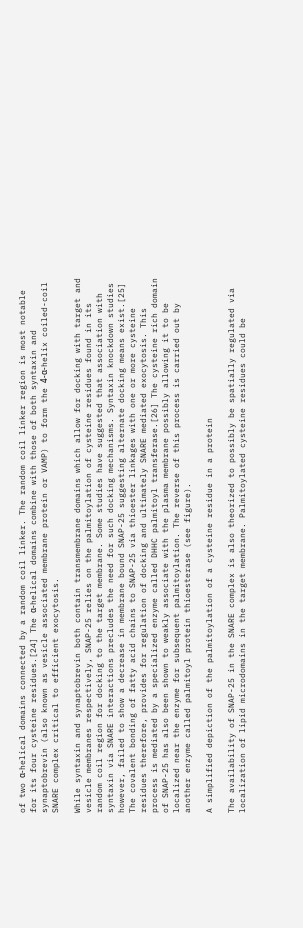of two α-helical domains connected by a random coil linker. The random coil linker region is most notable for its four cysteine residues.[24] The α-helical domains combine with those of both syntaxin and synaptobrevin (also known as vesicle associated membrane protein or VAMP) to form the 4-α-helix coiled-coil SNARE complex critical to efficient exocytosis.

While syntaxin and synaptobrevin both contain transmembrane domains which allow for docking with target and vesicle membranes respectively, SNAP-25 relies on the palmitoylation of cysteine residues found in its random coil region for docking to the target membrane. Some studies have suggested that association with syntaxin via SNARE interactions precludes the need for such docking mechanisms. Syntaxin knockdown studies however, failed to show a decrease in membrane bound SNAP-25 suggesting alternate docking means exist.[25] The covalent bonding of fatty acid chains to SNAP-25 via thioester linkages with one or more cysteine residues therefore, provides for regulation of docking and ultimately SNARE mediated exocytosis. This process is mediated by a specialized enzyme called DHHC palmitoyl transferase.[26] The cysteine rich domain of SNAP-25 has also been shown to weakly associate with the plasma membrane possibly allowing it to be localized near the enzyme for subsequent palmitoylation. The reverse of this process is carried out by another enzyme called palmitoyl protein thioesterase (see figure).

A simplified depiction of the palmitoylation of a cysteine residue in a protein

The availability of SNAP-25 in the SNARE complex is also theorized to possibly be spatially regulated via localization of lipid microdomains in the target membrane. Palmitoylated cysteine residues could be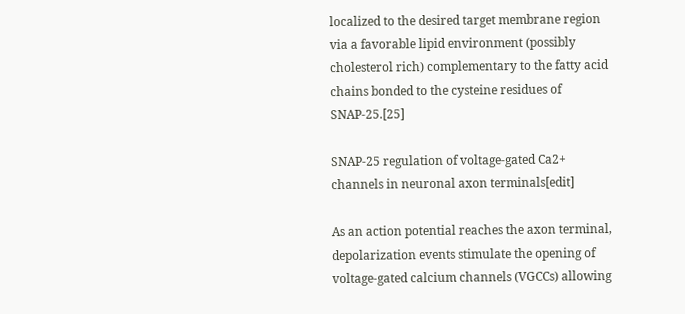localized to the desired target membrane region via a favorable lipid environment (possibly cholesterol rich) complementary to the fatty acid chains bonded to the cysteine residues of SNAP-25.[25]

SNAP-25 regulation of voltage-gated Ca2+ channels in neuronal axon terminals[edit]

As an action potential reaches the axon terminal, depolarization events stimulate the opening of voltage-gated calcium channels (VGCCs) allowing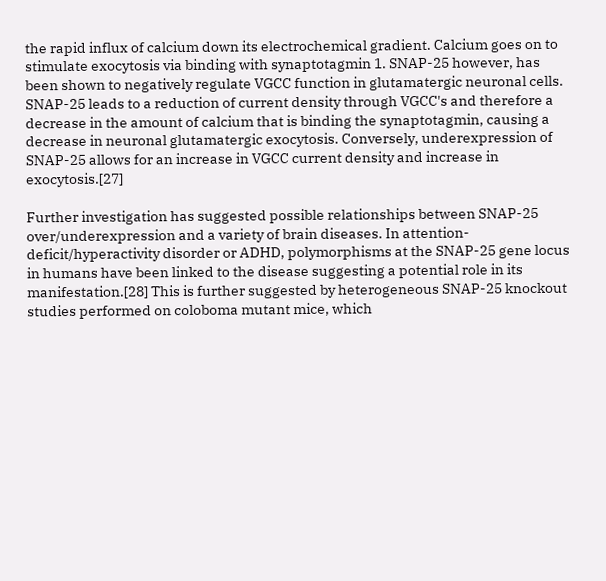the rapid influx of calcium down its electrochemical gradient. Calcium goes on to stimulate exocytosis via binding with synaptotagmin 1. SNAP-25 however, has been shown to negatively regulate VGCC function in glutamatergic neuronal cells. SNAP-25 leads to a reduction of current density through VGCC's and therefore a decrease in the amount of calcium that is binding the synaptotagmin, causing a decrease in neuronal glutamatergic exocytosis. Conversely, underexpression of SNAP-25 allows for an increase in VGCC current density and increase in exocytosis.[27]

Further investigation has suggested possible relationships between SNAP-25 over/underexpression and a variety of brain diseases. In attention-deficit/hyperactivity disorder or ADHD, polymorphisms at the SNAP-25 gene locus in humans have been linked to the disease suggesting a potential role in its manifestation.[28] This is further suggested by heterogeneous SNAP-25 knockout studies performed on coloboma mutant mice, which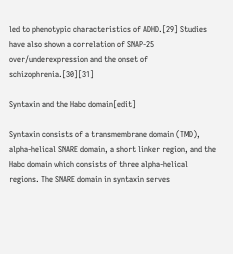led to phenotypic characteristics of ADHD.[29] Studies have also shown a correlation of SNAP-25 over/underexpression and the onset of schizophrenia.[30][31]

Syntaxin and the Habc domain[edit]

Syntaxin consists of a transmembrane domain (TMD), alpha-helical SNARE domain, a short linker region, and the Habc domain which consists of three alpha-helical regions. The SNARE domain in syntaxin serves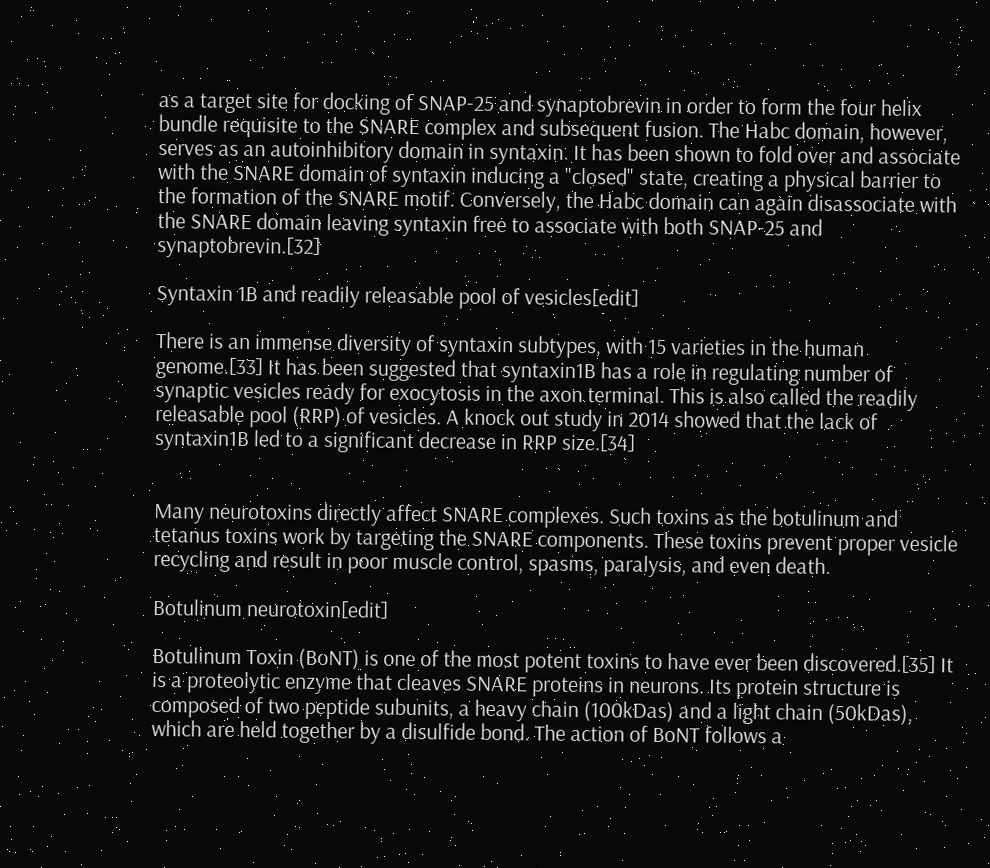as a target site for docking of SNAP-25 and synaptobrevin in order to form the four helix bundle requisite to the SNARE complex and subsequent fusion. The Habc domain, however, serves as an autoinhibitory domain in syntaxin. It has been shown to fold over and associate with the SNARE domain of syntaxin inducing a "closed" state, creating a physical barrier to the formation of the SNARE motif. Conversely, the Habc domain can again disassociate with the SNARE domain leaving syntaxin free to associate with both SNAP-25 and synaptobrevin.[32]

Syntaxin 1B and readily releasable pool of vesicles[edit]

There is an immense diversity of syntaxin subtypes, with 15 varieties in the human genome.[33] It has been suggested that syntaxin1B has a role in regulating number of synaptic vesicles ready for exocytosis in the axon terminal. This is also called the readily releasable pool (RRP) of vesicles. A knock out study in 2014 showed that the lack of syntaxin1B led to a significant decrease in RRP size.[34]


Many neurotoxins directly affect SNARE complexes. Such toxins as the botulinum and tetanus toxins work by targeting the SNARE components. These toxins prevent proper vesicle recycling and result in poor muscle control, spasms, paralysis, and even death.

Botulinum neurotoxin[edit]

Botulinum Toxin (BoNT) is one of the most potent toxins to have ever been discovered.[35] It is a proteolytic enzyme that cleaves SNARE proteins in neurons. Its protein structure is composed of two peptide subunits, a heavy chain (100kDas) and a light chain (50kDas), which are held together by a disulfide bond. The action of BoNT follows a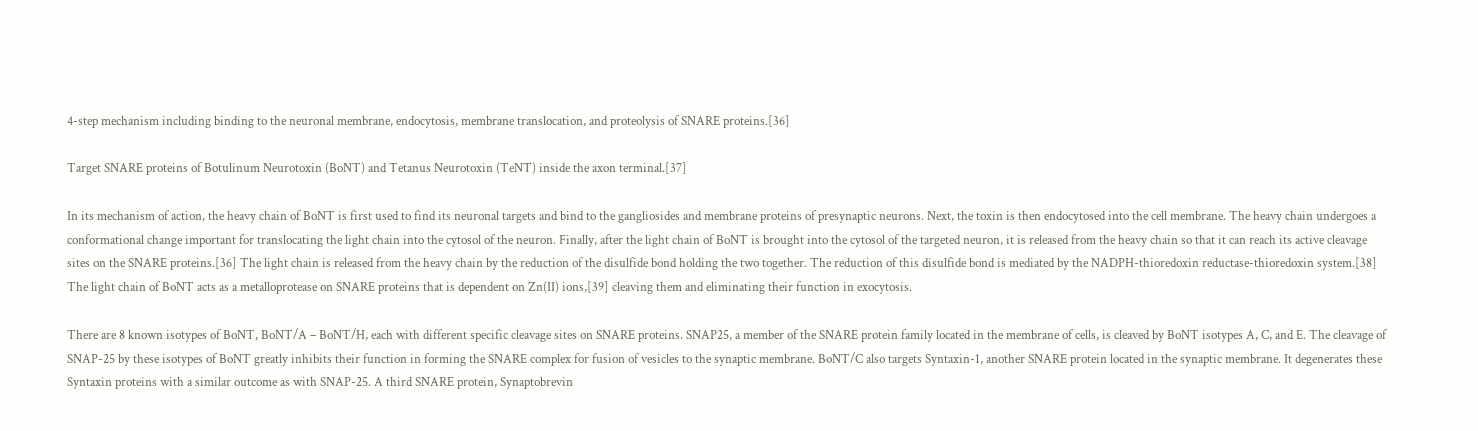4-step mechanism including binding to the neuronal membrane, endocytosis, membrane translocation, and proteolysis of SNARE proteins.[36]

Target SNARE proteins of Botulinum Neurotoxin (BoNT) and Tetanus Neurotoxin (TeNT) inside the axon terminal.[37]

In its mechanism of action, the heavy chain of BoNT is first used to find its neuronal targets and bind to the gangliosides and membrane proteins of presynaptic neurons. Next, the toxin is then endocytosed into the cell membrane. The heavy chain undergoes a conformational change important for translocating the light chain into the cytosol of the neuron. Finally, after the light chain of BoNT is brought into the cytosol of the targeted neuron, it is released from the heavy chain so that it can reach its active cleavage sites on the SNARE proteins.[36] The light chain is released from the heavy chain by the reduction of the disulfide bond holding the two together. The reduction of this disulfide bond is mediated by the NADPH-thioredoxin reductase-thioredoxin system.[38] The light chain of BoNT acts as a metalloprotease on SNARE proteins that is dependent on Zn(II) ions,[39] cleaving them and eliminating their function in exocytosis.

There are 8 known isotypes of BoNT, BoNT/A – BoNT/H, each with different specific cleavage sites on SNARE proteins. SNAP25, a member of the SNARE protein family located in the membrane of cells, is cleaved by BoNT isotypes A, C, and E. The cleavage of SNAP-25 by these isotypes of BoNT greatly inhibits their function in forming the SNARE complex for fusion of vesicles to the synaptic membrane. BoNT/C also targets Syntaxin-1, another SNARE protein located in the synaptic membrane. It degenerates these Syntaxin proteins with a similar outcome as with SNAP-25. A third SNARE protein, Synaptobrevin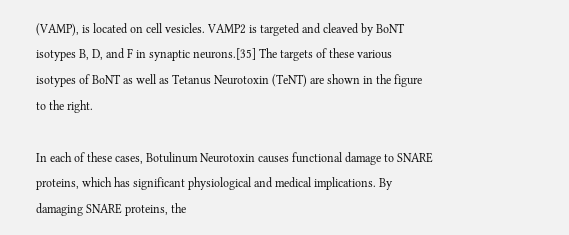(VAMP), is located on cell vesicles. VAMP2 is targeted and cleaved by BoNT isotypes B, D, and F in synaptic neurons.[35] The targets of these various isotypes of BoNT as well as Tetanus Neurotoxin (TeNT) are shown in the figure to the right.

In each of these cases, Botulinum Neurotoxin causes functional damage to SNARE proteins, which has significant physiological and medical implications. By damaging SNARE proteins, the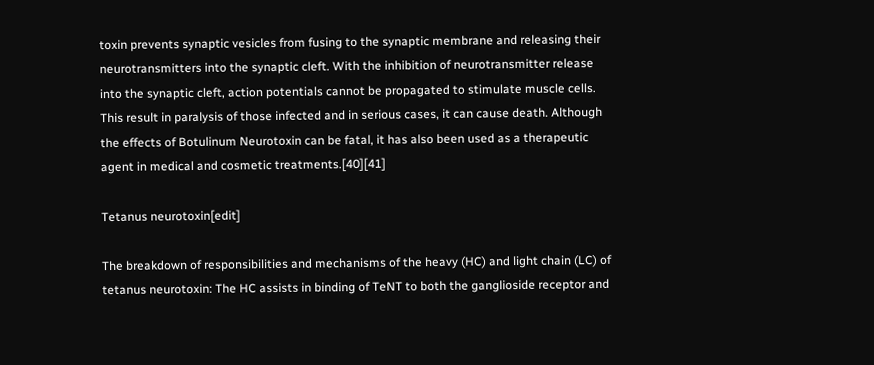toxin prevents synaptic vesicles from fusing to the synaptic membrane and releasing their neurotransmitters into the synaptic cleft. With the inhibition of neurotransmitter release into the synaptic cleft, action potentials cannot be propagated to stimulate muscle cells. This result in paralysis of those infected and in serious cases, it can cause death. Although the effects of Botulinum Neurotoxin can be fatal, it has also been used as a therapeutic agent in medical and cosmetic treatments.[40][41]

Tetanus neurotoxin[edit]

The breakdown of responsibilities and mechanisms of the heavy (HC) and light chain (LC) of tetanus neurotoxin: The HC assists in binding of TeNT to both the ganglioside receptor and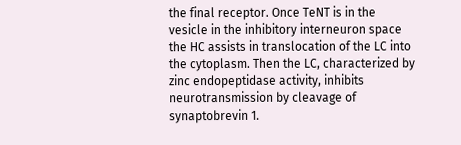the final receptor. Once TeNT is in the vesicle in the inhibitory interneuron space the HC assists in translocation of the LC into the cytoplasm. Then the LC, characterized by zinc endopeptidase activity, inhibits neurotransmission by cleavage of synaptobrevin 1.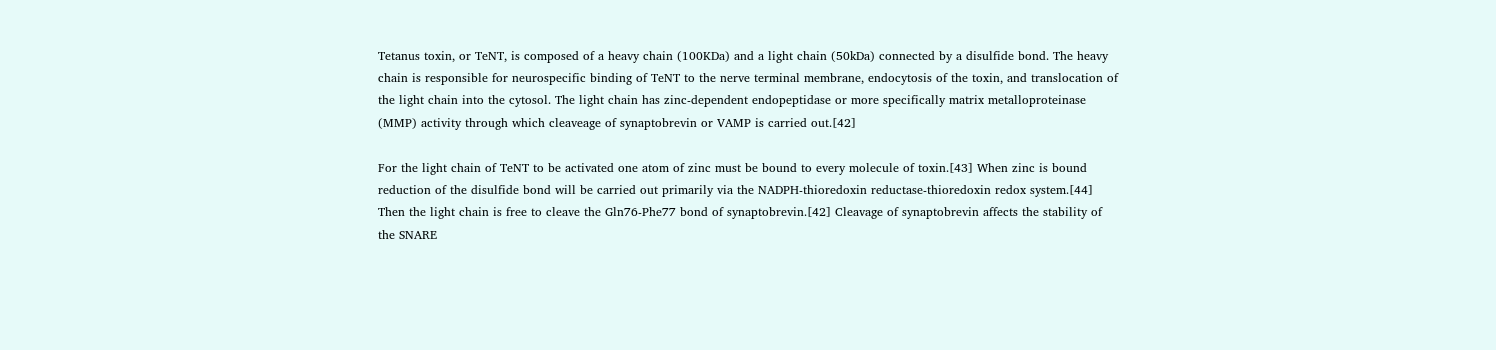Tetanus toxin, or TeNT, is composed of a heavy chain (100KDa) and a light chain (50kDa) connected by a disulfide bond. The heavy chain is responsible for neurospecific binding of TeNT to the nerve terminal membrane, endocytosis of the toxin, and translocation of the light chain into the cytosol. The light chain has zinc-dependent endopeptidase or more specifically matrix metalloproteinase (MMP) activity through which cleaveage of synaptobrevin or VAMP is carried out.[42]

For the light chain of TeNT to be activated one atom of zinc must be bound to every molecule of toxin.[43] When zinc is bound reduction of the disulfide bond will be carried out primarily via the NADPH-thioredoxin reductase-thioredoxin redox system.[44] Then the light chain is free to cleave the Gln76-Phe77 bond of synaptobrevin.[42] Cleavage of synaptobrevin affects the stability of the SNARE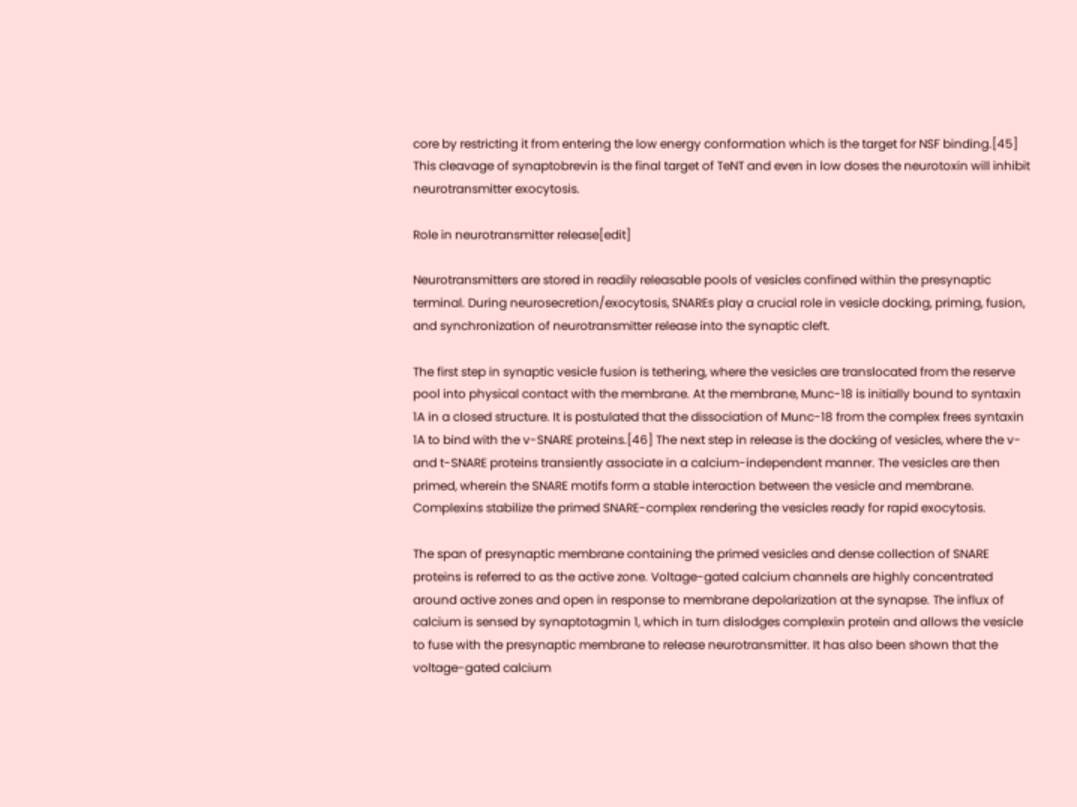core by restricting it from entering the low energy conformation which is the target for NSF binding.[45] This cleavage of synaptobrevin is the final target of TeNT and even in low doses the neurotoxin will inhibit neurotransmitter exocytosis.

Role in neurotransmitter release[edit]

Neurotransmitters are stored in readily releasable pools of vesicles confined within the presynaptic terminal. During neurosecretion/exocytosis, SNAREs play a crucial role in vesicle docking, priming, fusion, and synchronization of neurotransmitter release into the synaptic cleft.

The first step in synaptic vesicle fusion is tethering, where the vesicles are translocated from the reserve pool into physical contact with the membrane. At the membrane, Munc-18 is initially bound to syntaxin 1A in a closed structure. It is postulated that the dissociation of Munc-18 from the complex frees syntaxin 1A to bind with the v-SNARE proteins.[46] The next step in release is the docking of vesicles, where the v- and t-SNARE proteins transiently associate in a calcium-independent manner. The vesicles are then primed, wherein the SNARE motifs form a stable interaction between the vesicle and membrane. Complexins stabilize the primed SNARE-complex rendering the vesicles ready for rapid exocytosis.

The span of presynaptic membrane containing the primed vesicles and dense collection of SNARE proteins is referred to as the active zone. Voltage-gated calcium channels are highly concentrated around active zones and open in response to membrane depolarization at the synapse. The influx of calcium is sensed by synaptotagmin 1, which in turn dislodges complexin protein and allows the vesicle to fuse with the presynaptic membrane to release neurotransmitter. It has also been shown that the voltage-gated calcium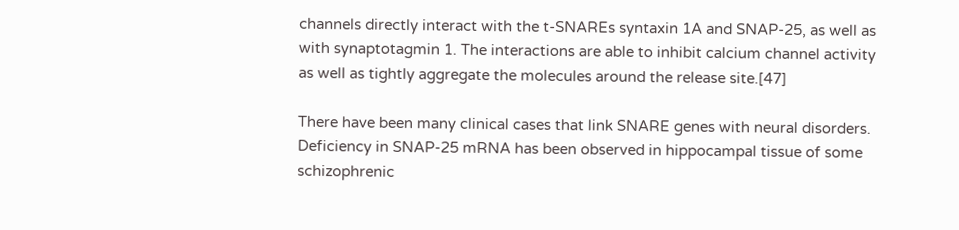channels directly interact with the t-SNAREs syntaxin 1A and SNAP-25, as well as with synaptotagmin 1. The interactions are able to inhibit calcium channel activity as well as tightly aggregate the molecules around the release site.[47]

There have been many clinical cases that link SNARE genes with neural disorders. Deficiency in SNAP-25 mRNA has been observed in hippocampal tissue of some schizophrenic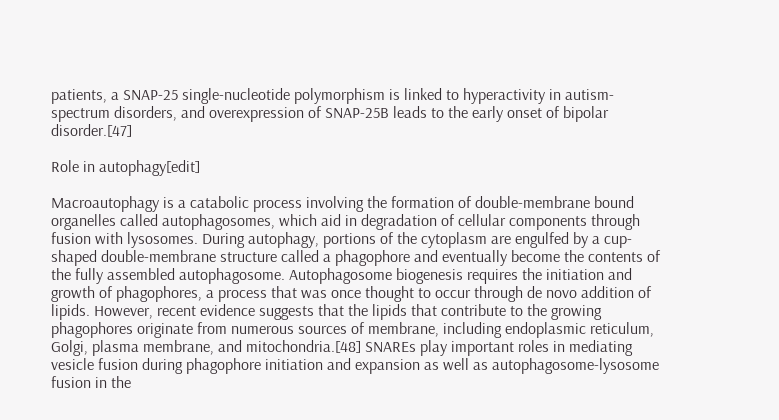patients, a SNAP-25 single-nucleotide polymorphism is linked to hyperactivity in autism-spectrum disorders, and overexpression of SNAP-25B leads to the early onset of bipolar disorder.[47]

Role in autophagy[edit]

Macroautophagy is a catabolic process involving the formation of double-membrane bound organelles called autophagosomes, which aid in degradation of cellular components through fusion with lysosomes. During autophagy, portions of the cytoplasm are engulfed by a cup-shaped double-membrane structure called a phagophore and eventually become the contents of the fully assembled autophagosome. Autophagosome biogenesis requires the initiation and growth of phagophores, a process that was once thought to occur through de novo addition of lipids. However, recent evidence suggests that the lipids that contribute to the growing phagophores originate from numerous sources of membrane, including endoplasmic reticulum, Golgi, plasma membrane, and mitochondria.[48] SNAREs play important roles in mediating vesicle fusion during phagophore initiation and expansion as well as autophagosome-lysosome fusion in the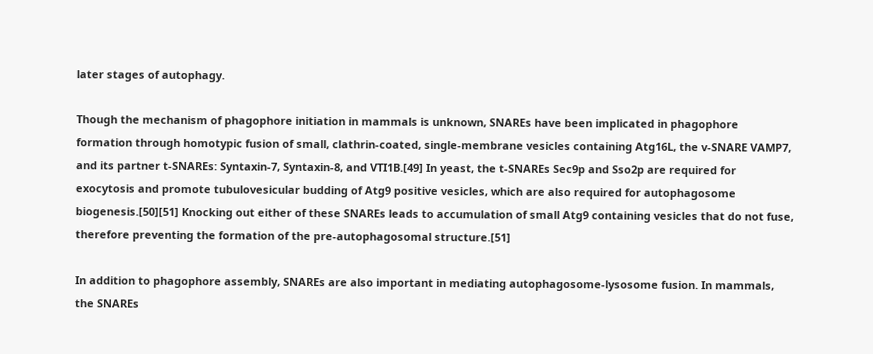later stages of autophagy.

Though the mechanism of phagophore initiation in mammals is unknown, SNAREs have been implicated in phagophore formation through homotypic fusion of small, clathrin-coated, single-membrane vesicles containing Atg16L, the v-SNARE VAMP7, and its partner t-SNAREs: Syntaxin-7, Syntaxin-8, and VTI1B.[49] In yeast, the t-SNAREs Sec9p and Sso2p are required for exocytosis and promote tubulovesicular budding of Atg9 positive vesicles, which are also required for autophagosome biogenesis.[50][51] Knocking out either of these SNAREs leads to accumulation of small Atg9 containing vesicles that do not fuse, therefore preventing the formation of the pre-autophagosomal structure.[51]

In addition to phagophore assembly, SNAREs are also important in mediating autophagosome-lysosome fusion. In mammals, the SNAREs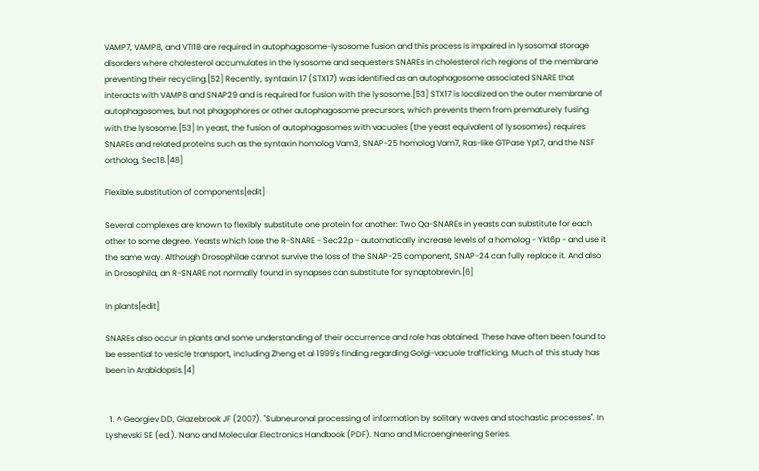VAMP7, VAMP8, and VTI1B are required in autophagosome-lysosome fusion and this process is impaired in lysosomal storage disorders where cholesterol accumulates in the lysosome and sequesters SNAREs in cholesterol rich regions of the membrane preventing their recycling.[52] Recently, syntaxin 17 (STX17) was identified as an autophagosome associated SNARE that interacts with VAMP8 and SNAP29 and is required for fusion with the lysosome.[53] STX17 is localized on the outer membrane of autophagosomes, but not phagophores or other autophagosome precursors, which prevents them from prematurely fusing with the lysosome.[53] In yeast, the fusion of autophagosomes with vacuoles (the yeast equivalent of lysosomes) requires SNAREs and related proteins such as the syntaxin homolog Vam3, SNAP-25 homolog Vam7, Ras-like GTPase Ypt7, and the NSF ortholog, Sec18.[48]

Flexible substitution of components[edit]

Several complexes are known to flexibly substitute one protein for another: Two Qa-SNAREs in yeasts can substitute for each other to some degree. Yeasts which lose the R-SNARE - Sec22p - automatically increase levels of a homolog - Ykt6p - and use it the same way. Although Drosophilae cannot survive the loss of the SNAP-25 component, SNAP-24 can fully replace it. And also in Drosophila, an R-SNARE not normally found in synapses can substitute for synaptobrevin.[6]

In plants[edit]

SNAREs also occur in plants and some understanding of their occurrence and role has obtained. These have often been found to be essential to vesicle transport, including Zheng et al 1999's finding regarding Golgi-vacuole trafficking. Much of this study has been in Arabidopsis.[4]


  1. ^ Georgiev DD, Glazebrook JF (2007). "Subneuronal processing of information by solitary waves and stochastic processes". In Lyshevski SE (ed.). Nano and Molecular Electronics Handbook (PDF). Nano and Microengineering Series.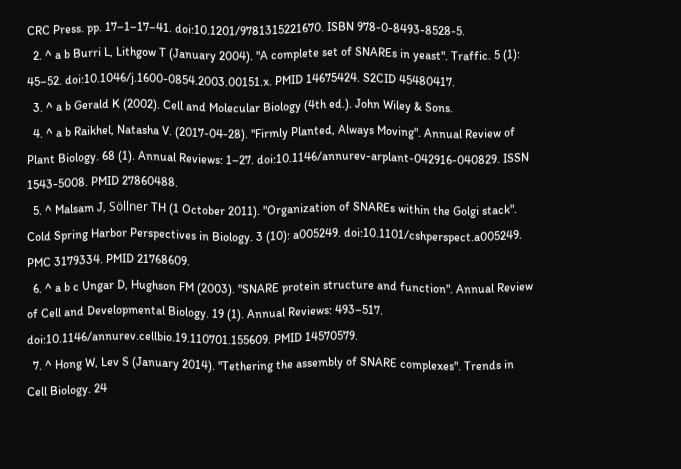CRC Press. pp. 17–1–17–41. doi:10.1201/9781315221670. ISBN 978-0-8493-8528-5.
  2. ^ a b Burri L, Lithgow T (January 2004). "A complete set of SNAREs in yeast". Traffic. 5 (1): 45–52. doi:10.1046/j.1600-0854.2003.00151.x. PMID 14675424. S2CID 45480417.
  3. ^ a b Gerald K (2002). Cell and Molecular Biology (4th ed.). John Wiley & Sons.
  4. ^ a b Raikhel, Natasha V. (2017-04-28). "Firmly Planted, Always Moving". Annual Review of Plant Biology. 68 (1). Annual Reviews: 1–27. doi:10.1146/annurev-arplant-042916-040829. ISSN 1543-5008. PMID 27860488.
  5. ^ Malsam J, Söllner TH (1 October 2011). "Organization of SNAREs within the Golgi stack". Cold Spring Harbor Perspectives in Biology. 3 (10): a005249. doi:10.1101/cshperspect.a005249. PMC 3179334. PMID 21768609.
  6. ^ a b c Ungar D, Hughson FM (2003). "SNARE protein structure and function". Annual Review of Cell and Developmental Biology. 19 (1). Annual Reviews: 493–517. doi:10.1146/annurev.cellbio.19.110701.155609. PMID 14570579.
  7. ^ Hong W, Lev S (January 2014). "Tethering the assembly of SNARE complexes". Trends in Cell Biology. 24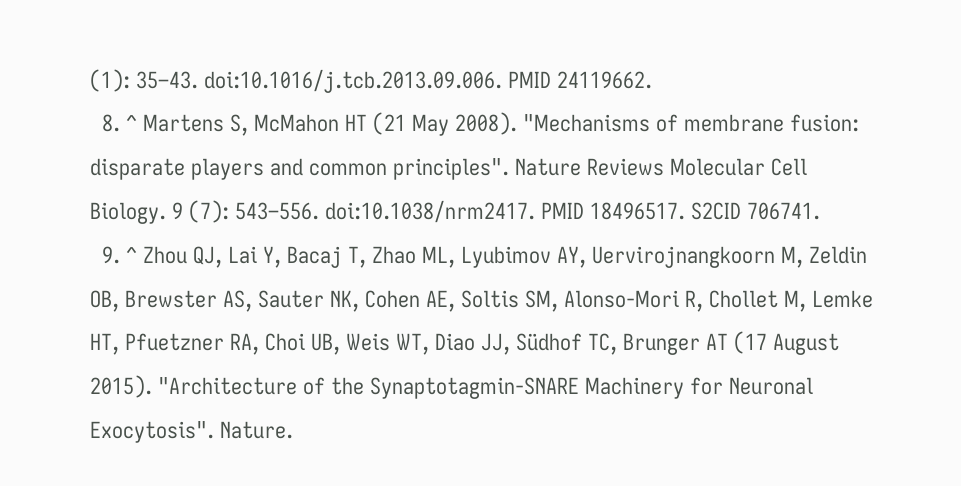(1): 35–43. doi:10.1016/j.tcb.2013.09.006. PMID 24119662.
  8. ^ Martens S, McMahon HT (21 May 2008). "Mechanisms of membrane fusion: disparate players and common principles". Nature Reviews Molecular Cell Biology. 9 (7): 543–556. doi:10.1038/nrm2417. PMID 18496517. S2CID 706741.
  9. ^ Zhou QJ, Lai Y, Bacaj T, Zhao ML, Lyubimov AY, Uervirojnangkoorn M, Zeldin OB, Brewster AS, Sauter NK, Cohen AE, Soltis SM, Alonso-Mori R, Chollet M, Lemke HT, Pfuetzner RA, Choi UB, Weis WT, Diao JJ, Südhof TC, Brunger AT (17 August 2015). "Architecture of the Synaptotagmin-SNARE Machinery for Neuronal Exocytosis". Nature.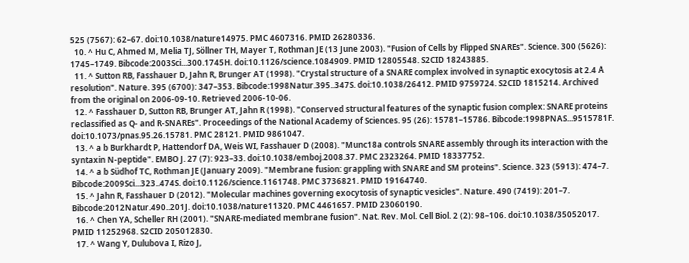525 (7567): 62–67. doi:10.1038/nature14975. PMC 4607316. PMID 26280336.
  10. ^ Hu C, Ahmed M, Melia TJ, Söllner TH, Mayer T, Rothman JE (13 June 2003). "Fusion of Cells by Flipped SNAREs". Science. 300 (5626): 1745–1749. Bibcode:2003Sci...300.1745H. doi:10.1126/science.1084909. PMID 12805548. S2CID 18243885.
  11. ^ Sutton RB, Fasshauer D, Jahn R, Brunger AT (1998). "Crystal structure of a SNARE complex involved in synaptic exocytosis at 2.4 Å resolution". Nature. 395 (6700): 347–353. Bibcode:1998Natur.395..347S. doi:10.1038/26412. PMID 9759724. S2CID 1815214. Archived from the original on 2006-09-10. Retrieved 2006-10-06.
  12. ^ Fasshauer D, Sutton RB, Brunger AT, Jahn R (1998). "Conserved structural features of the synaptic fusion complex: SNARE proteins reclassified as Q- and R-SNAREs". Proceedings of the National Academy of Sciences. 95 (26): 15781–15786. Bibcode:1998PNAS...9515781F. doi:10.1073/pnas.95.26.15781. PMC 28121. PMID 9861047.
  13. ^ a b Burkhardt P, Hattendorf DA, Weis WI, Fasshauer D (2008). "Munc18a controls SNARE assembly through its interaction with the syntaxin N-peptide". EMBO J. 27 (7): 923–33. doi:10.1038/emboj.2008.37. PMC 2323264. PMID 18337752.
  14. ^ a b Südhof TC, Rothman JE (January 2009). "Membrane fusion: grappling with SNARE and SM proteins". Science. 323 (5913): 474–7. Bibcode:2009Sci...323..474S. doi:10.1126/science.1161748. PMC 3736821. PMID 19164740.
  15. ^ Jahn R, Fasshauer D (2012). "Molecular machines governing exocytosis of synaptic vesicles". Nature. 490 (7419): 201–7. Bibcode:2012Natur.490..201J. doi:10.1038/nature11320. PMC 4461657. PMID 23060190.
  16. ^ Chen YA, Scheller RH (2001). "SNARE-mediated membrane fusion". Nat. Rev. Mol. Cell Biol. 2 (2): 98–106. doi:10.1038/35052017. PMID 11252968. S2CID 205012830.
  17. ^ Wang Y, Dulubova I, Rizo J,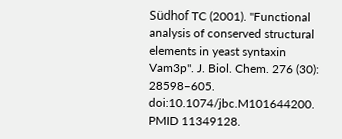Südhof TC (2001). "Functional analysis of conserved structural elements in yeast syntaxin Vam3p". J. Biol. Chem. 276 (30): 28598–605. doi:10.1074/jbc.M101644200. PMID 11349128.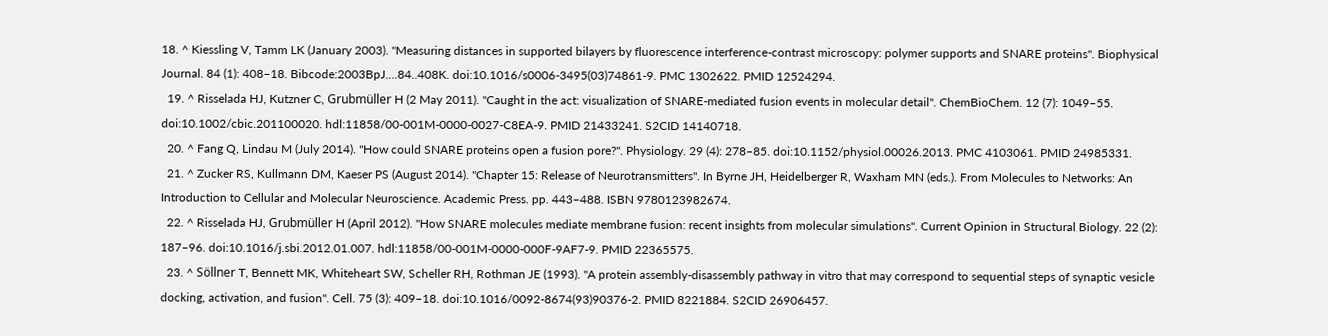18. ^ Kiessling V, Tamm LK (January 2003). "Measuring distances in supported bilayers by fluorescence interference-contrast microscopy: polymer supports and SNARE proteins". Biophysical Journal. 84 (1): 408–18. Bibcode:2003BpJ....84..408K. doi:10.1016/s0006-3495(03)74861-9. PMC 1302622. PMID 12524294.
  19. ^ Risselada HJ, Kutzner C, Grubmüller H (2 May 2011). "Caught in the act: visualization of SNARE-mediated fusion events in molecular detail". ChemBioChem. 12 (7): 1049–55. doi:10.1002/cbic.201100020. hdl:11858/00-001M-0000-0027-C8EA-9. PMID 21433241. S2CID 14140718.
  20. ^ Fang Q, Lindau M (July 2014). "How could SNARE proteins open a fusion pore?". Physiology. 29 (4): 278–85. doi:10.1152/physiol.00026.2013. PMC 4103061. PMID 24985331.
  21. ^ Zucker RS, Kullmann DM, Kaeser PS (August 2014). "Chapter 15: Release of Neurotransmitters". In Byrne JH, Heidelberger R, Waxham MN (eds.). From Molecules to Networks: An Introduction to Cellular and Molecular Neuroscience. Academic Press. pp. 443–488. ISBN 9780123982674.
  22. ^ Risselada HJ, Grubmüller H (April 2012). "How SNARE molecules mediate membrane fusion: recent insights from molecular simulations". Current Opinion in Structural Biology. 22 (2): 187–96. doi:10.1016/j.sbi.2012.01.007. hdl:11858/00-001M-0000-000F-9AF7-9. PMID 22365575.
  23. ^ Söllner T, Bennett MK, Whiteheart SW, Scheller RH, Rothman JE (1993). "A protein assembly-disassembly pathway in vitro that may correspond to sequential steps of synaptic vesicle docking, activation, and fusion". Cell. 75 (3): 409–18. doi:10.1016/0092-8674(93)90376-2. PMID 8221884. S2CID 26906457.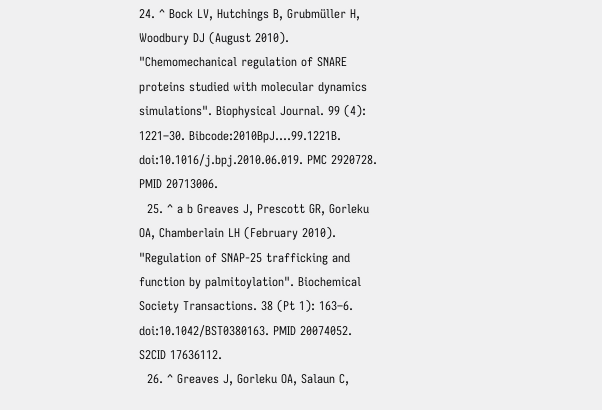24. ^ Bock LV, Hutchings B, Grubmüller H, Woodbury DJ (August 2010). "Chemomechanical regulation of SNARE proteins studied with molecular dynamics simulations". Biophysical Journal. 99 (4): 1221–30. Bibcode:2010BpJ....99.1221B. doi:10.1016/j.bpj.2010.06.019. PMC 2920728. PMID 20713006.
  25. ^ a b Greaves J, Prescott GR, Gorleku OA, Chamberlain LH (February 2010). "Regulation of SNAP-25 trafficking and function by palmitoylation". Biochemical Society Transactions. 38 (Pt 1): 163–6. doi:10.1042/BST0380163. PMID 20074052. S2CID 17636112.
  26. ^ Greaves J, Gorleku OA, Salaun C,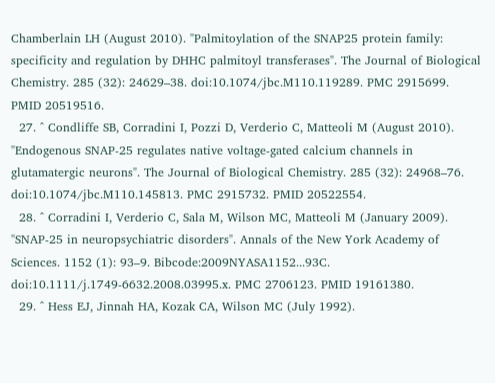Chamberlain LH (August 2010). "Palmitoylation of the SNAP25 protein family: specificity and regulation by DHHC palmitoyl transferases". The Journal of Biological Chemistry. 285 (32): 24629–38. doi:10.1074/jbc.M110.119289. PMC 2915699. PMID 20519516.
  27. ^ Condliffe SB, Corradini I, Pozzi D, Verderio C, Matteoli M (August 2010). "Endogenous SNAP-25 regulates native voltage-gated calcium channels in glutamatergic neurons". The Journal of Biological Chemistry. 285 (32): 24968–76. doi:10.1074/jbc.M110.145813. PMC 2915732. PMID 20522554.
  28. ^ Corradini I, Verderio C, Sala M, Wilson MC, Matteoli M (January 2009). "SNAP-25 in neuropsychiatric disorders". Annals of the New York Academy of Sciences. 1152 (1): 93–9. Bibcode:2009NYASA1152...93C. doi:10.1111/j.1749-6632.2008.03995.x. PMC 2706123. PMID 19161380.
  29. ^ Hess EJ, Jinnah HA, Kozak CA, Wilson MC (July 1992).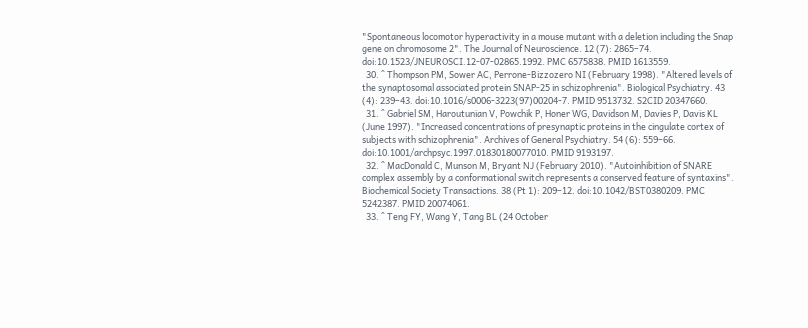"Spontaneous locomotor hyperactivity in a mouse mutant with a deletion including the Snap gene on chromosome 2". The Journal of Neuroscience. 12 (7): 2865–74. doi:10.1523/JNEUROSCI.12-07-02865.1992. PMC 6575838. PMID 1613559.
  30. ^ Thompson PM, Sower AC, Perrone-Bizzozero NI (February 1998). "Altered levels of the synaptosomal associated protein SNAP-25 in schizophrenia". Biological Psychiatry. 43 (4): 239–43. doi:10.1016/s0006-3223(97)00204-7. PMID 9513732. S2CID 20347660.
  31. ^ Gabriel SM, Haroutunian V, Powchik P, Honer WG, Davidson M, Davies P, Davis KL (June 1997). "Increased concentrations of presynaptic proteins in the cingulate cortex of subjects with schizophrenia". Archives of General Psychiatry. 54 (6): 559–66. doi:10.1001/archpsyc.1997.01830180077010. PMID 9193197.
  32. ^ MacDonald C, Munson M, Bryant NJ (February 2010). "Autoinhibition of SNARE complex assembly by a conformational switch represents a conserved feature of syntaxins". Biochemical Society Transactions. 38 (Pt 1): 209–12. doi:10.1042/BST0380209. PMC 5242387. PMID 20074061.
  33. ^ Teng FY, Wang Y, Tang BL (24 October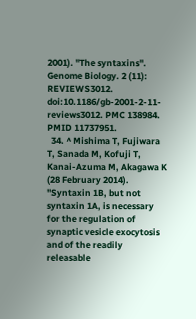2001). "The syntaxins". Genome Biology. 2 (11): REVIEWS3012. doi:10.1186/gb-2001-2-11-reviews3012. PMC 138984. PMID 11737951.
  34. ^ Mishima T, Fujiwara T, Sanada M, Kofuji T, Kanai-Azuma M, Akagawa K (28 February 2014). "Syntaxin 1B, but not syntaxin 1A, is necessary for the regulation of synaptic vesicle exocytosis and of the readily releasable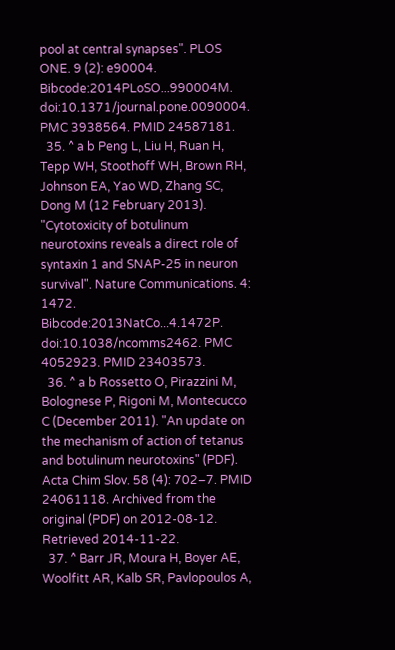pool at central synapses". PLOS ONE. 9 (2): e90004. Bibcode:2014PLoSO...990004M. doi:10.1371/journal.pone.0090004. PMC 3938564. PMID 24587181.
  35. ^ a b Peng L, Liu H, Ruan H, Tepp WH, Stoothoff WH, Brown RH, Johnson EA, Yao WD, Zhang SC, Dong M (12 February 2013). "Cytotoxicity of botulinum neurotoxins reveals a direct role of syntaxin 1 and SNAP-25 in neuron survival". Nature Communications. 4: 1472. Bibcode:2013NatCo...4.1472P. doi:10.1038/ncomms2462. PMC 4052923. PMID 23403573.
  36. ^ a b Rossetto O, Pirazzini M, Bolognese P, Rigoni M, Montecucco C (December 2011). "An update on the mechanism of action of tetanus and botulinum neurotoxins" (PDF). Acta Chim Slov. 58 (4): 702–7. PMID 24061118. Archived from the original (PDF) on 2012-08-12. Retrieved 2014-11-22.
  37. ^ Barr JR, Moura H, Boyer AE, Woolfitt AR, Kalb SR, Pavlopoulos A,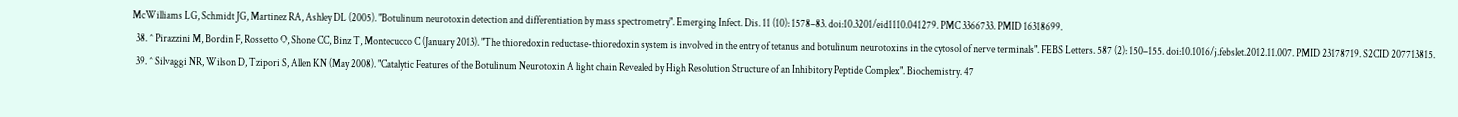McWilliams LG, Schmidt JG, Martinez RA, Ashley DL (2005). "Botulinum neurotoxin detection and differentiation by mass spectrometry". Emerging Infect. Dis. 11 (10): 1578–83. doi:10.3201/eid1110.041279. PMC 3366733. PMID 16318699.
  38. ^ Pirazzini M, Bordin F, Rossetto O, Shone CC, Binz T, Montecucco C (January 2013). "The thioredoxin reductase-thioredoxin system is involved in the entry of tetanus and botulinum neurotoxins in the cytosol of nerve terminals". FEBS Letters. 587 (2): 150–155. doi:10.1016/j.febslet.2012.11.007. PMID 23178719. S2CID 207713815.
  39. ^ Silvaggi NR, Wilson D, Tzipori S, Allen KN (May 2008). "Catalytic Features of the Botulinum Neurotoxin A light chain Revealed by High Resolution Structure of an Inhibitory Peptide Complex". Biochemistry. 47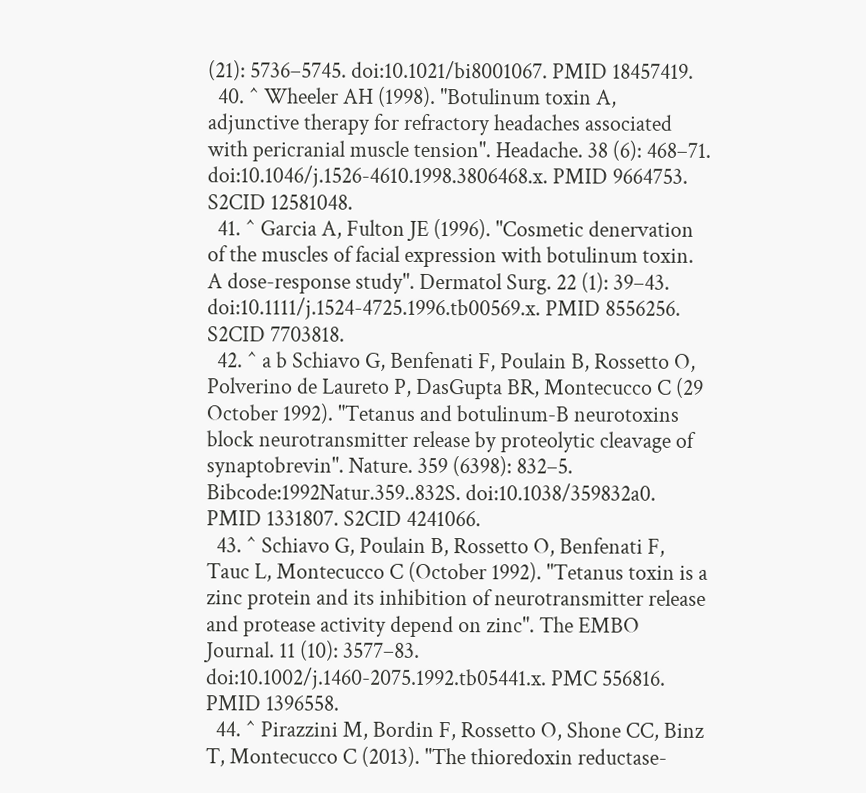(21): 5736–5745. doi:10.1021/bi8001067. PMID 18457419.
  40. ^ Wheeler AH (1998). "Botulinum toxin A, adjunctive therapy for refractory headaches associated with pericranial muscle tension". Headache. 38 (6): 468–71. doi:10.1046/j.1526-4610.1998.3806468.x. PMID 9664753. S2CID 12581048.
  41. ^ Garcia A, Fulton JE (1996). "Cosmetic denervation of the muscles of facial expression with botulinum toxin. A dose-response study". Dermatol Surg. 22 (1): 39–43. doi:10.1111/j.1524-4725.1996.tb00569.x. PMID 8556256. S2CID 7703818.
  42. ^ a b Schiavo G, Benfenati F, Poulain B, Rossetto O, Polverino de Laureto P, DasGupta BR, Montecucco C (29 October 1992). "Tetanus and botulinum-B neurotoxins block neurotransmitter release by proteolytic cleavage of synaptobrevin". Nature. 359 (6398): 832–5. Bibcode:1992Natur.359..832S. doi:10.1038/359832a0. PMID 1331807. S2CID 4241066.
  43. ^ Schiavo G, Poulain B, Rossetto O, Benfenati F, Tauc L, Montecucco C (October 1992). "Tetanus toxin is a zinc protein and its inhibition of neurotransmitter release and protease activity depend on zinc". The EMBO Journal. 11 (10): 3577–83. doi:10.1002/j.1460-2075.1992.tb05441.x. PMC 556816. PMID 1396558.
  44. ^ Pirazzini M, Bordin F, Rossetto O, Shone CC, Binz T, Montecucco C (2013). "The thioredoxin reductase-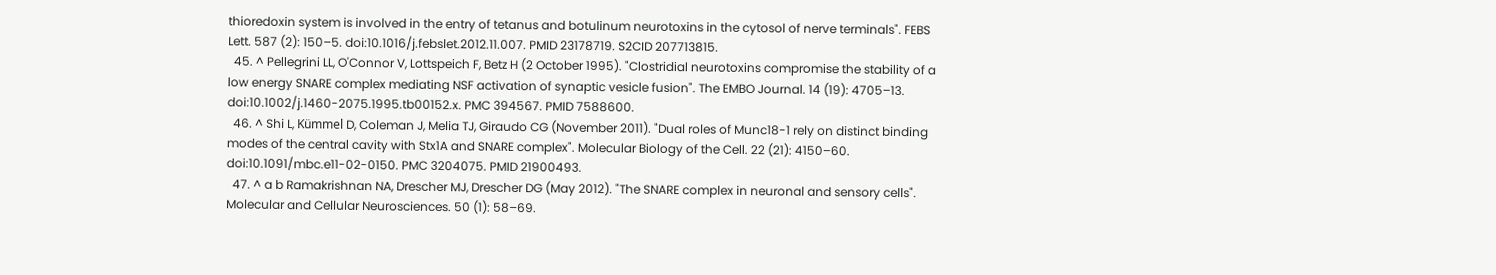thioredoxin system is involved in the entry of tetanus and botulinum neurotoxins in the cytosol of nerve terminals". FEBS Lett. 587 (2): 150–5. doi:10.1016/j.febslet.2012.11.007. PMID 23178719. S2CID 207713815.
  45. ^ Pellegrini LL, O'Connor V, Lottspeich F, Betz H (2 October 1995). "Clostridial neurotoxins compromise the stability of a low energy SNARE complex mediating NSF activation of synaptic vesicle fusion". The EMBO Journal. 14 (19): 4705–13. doi:10.1002/j.1460-2075.1995.tb00152.x. PMC 394567. PMID 7588600.
  46. ^ Shi L, Kümmel D, Coleman J, Melia TJ, Giraudo CG (November 2011). "Dual roles of Munc18-1 rely on distinct binding modes of the central cavity with Stx1A and SNARE complex". Molecular Biology of the Cell. 22 (21): 4150–60. doi:10.1091/mbc.e11-02-0150. PMC 3204075. PMID 21900493.
  47. ^ a b Ramakrishnan NA, Drescher MJ, Drescher DG (May 2012). "The SNARE complex in neuronal and sensory cells". Molecular and Cellular Neurosciences. 50 (1): 58–69.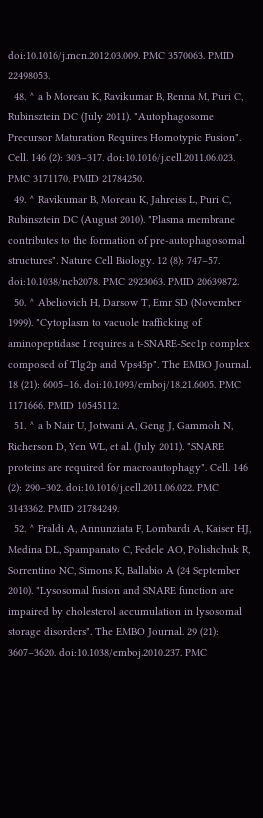doi:10.1016/j.mcn.2012.03.009. PMC 3570063. PMID 22498053.
  48. ^ a b Moreau K, Ravikumar B, Renna M, Puri C, Rubinsztein DC (July 2011). "Autophagosome Precursor Maturation Requires Homotypic Fusion". Cell. 146 (2): 303–317. doi:10.1016/j.cell.2011.06.023. PMC 3171170. PMID 21784250.
  49. ^ Ravikumar B, Moreau K, Jahreiss L, Puri C, Rubinsztein DC (August 2010). "Plasma membrane contributes to the formation of pre-autophagosomal structures". Nature Cell Biology. 12 (8): 747–57. doi:10.1038/ncb2078. PMC 2923063. PMID 20639872.
  50. ^ Abeliovich H, Darsow T, Emr SD (November 1999). "Cytoplasm to vacuole trafficking of aminopeptidase I requires a t-SNARE-Sec1p complex composed of Tlg2p and Vps45p". The EMBO Journal. 18 (21): 6005–16. doi:10.1093/emboj/18.21.6005. PMC 1171666. PMID 10545112.
  51. ^ a b Nair U, Jotwani A, Geng J, Gammoh N, Richerson D, Yen WL, et al. (July 2011). "SNARE proteins are required for macroautophagy". Cell. 146 (2): 290–302. doi:10.1016/j.cell.2011.06.022. PMC 3143362. PMID 21784249.
  52. ^ Fraldi A, Annunziata F, Lombardi A, Kaiser HJ, Medina DL, Spampanato C, Fedele AO, Polishchuk R, Sorrentino NC, Simons K, Ballabio A (24 September 2010). "Lysosomal fusion and SNARE function are impaired by cholesterol accumulation in lysosomal storage disorders". The EMBO Journal. 29 (21): 3607–3620. doi:10.1038/emboj.2010.237. PMC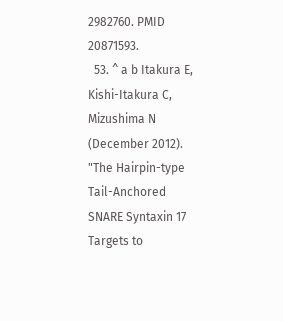2982760. PMID 20871593.
  53. ^ a b Itakura E, Kishi-Itakura C, Mizushima N (December 2012). "The Hairpin-type Tail-Anchored SNARE Syntaxin 17 Targets to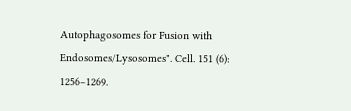Autophagosomes for Fusion with Endosomes/Lysosomes". Cell. 151 (6): 1256–1269.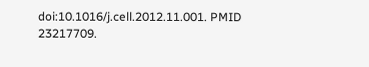doi:10.1016/j.cell.2012.11.001. PMID 23217709.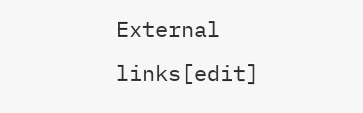External links[edit]